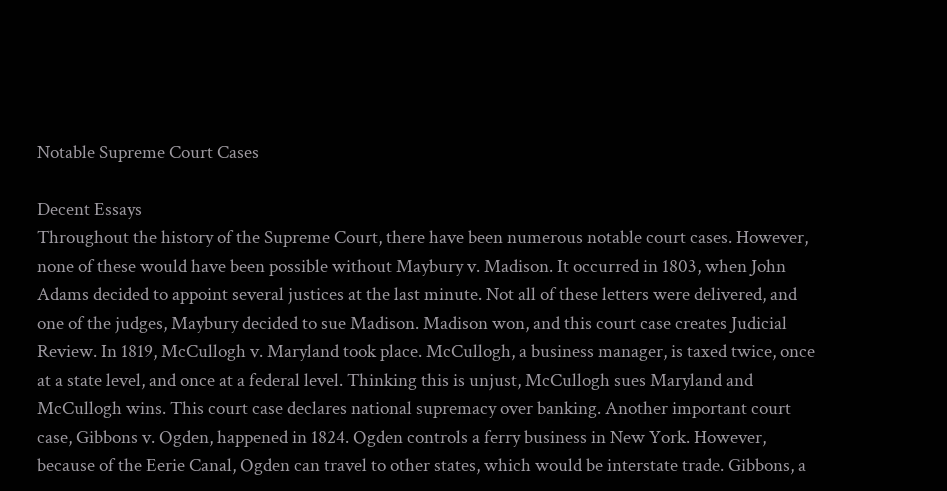Notable Supreme Court Cases

Decent Essays
Throughout the history of the Supreme Court, there have been numerous notable court cases. However, none of these would have been possible without Maybury v. Madison. It occurred in 1803, when John Adams decided to appoint several justices at the last minute. Not all of these letters were delivered, and one of the judges, Maybury decided to sue Madison. Madison won, and this court case creates Judicial Review. In 1819, McCullogh v. Maryland took place. McCullogh, a business manager, is taxed twice, once at a state level, and once at a federal level. Thinking this is unjust, McCullogh sues Maryland and McCullogh wins. This court case declares national supremacy over banking. Another important court case, Gibbons v. Ogden, happened in 1824. Ogden controls a ferry business in New York. However, because of the Eerie Canal, Ogden can travel to other states, which would be interstate trade. Gibbons, a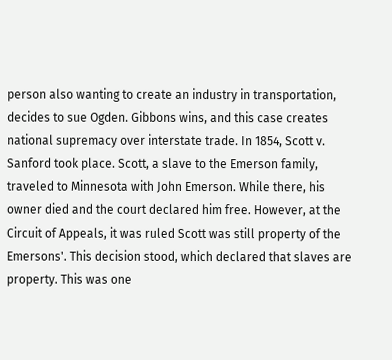person also wanting to create an industry in transportation, decides to sue Ogden. Gibbons wins, and this case creates national supremacy over interstate trade. In 1854, Scott v. Sanford took place. Scott, a slave to the Emerson family, traveled to Minnesota with John Emerson. While there, his owner died and the court declared him free. However, at the Circuit of Appeals, it was ruled Scott was still property of the Emersons'. This decision stood, which declared that slaves are property. This was one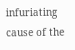infuriating cause of the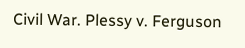Civil War. Plessy v. Ferguson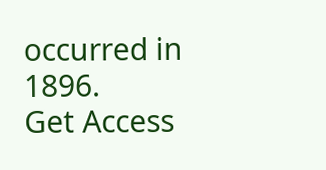occurred in 1896.
Get Access